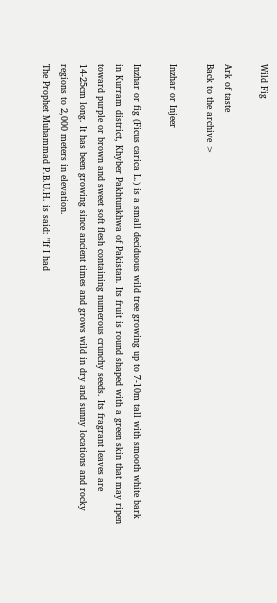Wild Fig

Ark of taste
Back to the archive >

Inzhar or Injeer

Inzhar or fig (Ficus carica L.) is a small deciduous wild tree growing up to 7-10m tall with smooth white bark in Kurram district, Khyber Pakhtunkhwa of Pakistan. Its fruit is round shaped with a green skin that may ripen toward purple or brown and sweet soft flesh containing numerous crunchy seeds. Its fragrant leaves are 14-25cm long. It has been growing since ancient times and grows wild in dry and sunny locations and rocky regions to 2,000 meters in elevation.
The Prophet Muhammad P.B.U.H. is said: "If I had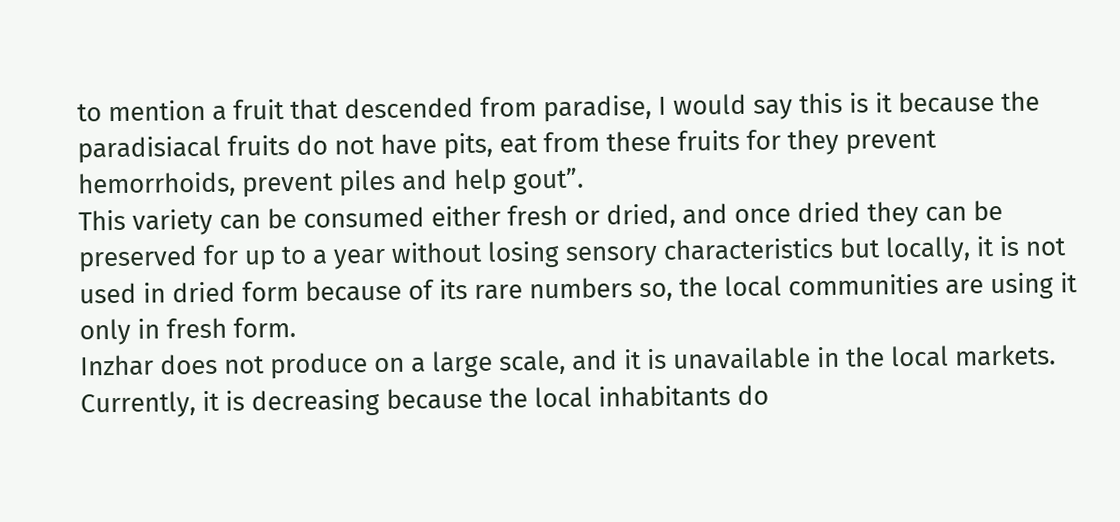to mention a fruit that descended from paradise, I would say this is it because the paradisiacal fruits do not have pits, eat from these fruits for they prevent hemorrhoids, prevent piles and help gout”.
This variety can be consumed either fresh or dried, and once dried they can be preserved for up to a year without losing sensory characteristics but locally, it is not used in dried form because of its rare numbers so, the local communities are using it only in fresh form.
Inzhar does not produce on a large scale, and it is unavailable in the local markets. Currently, it is decreasing because the local inhabitants do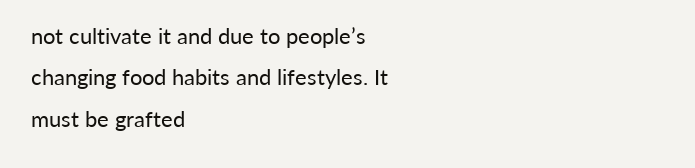not cultivate it and due to people’s changing food habits and lifestyles. It must be grafted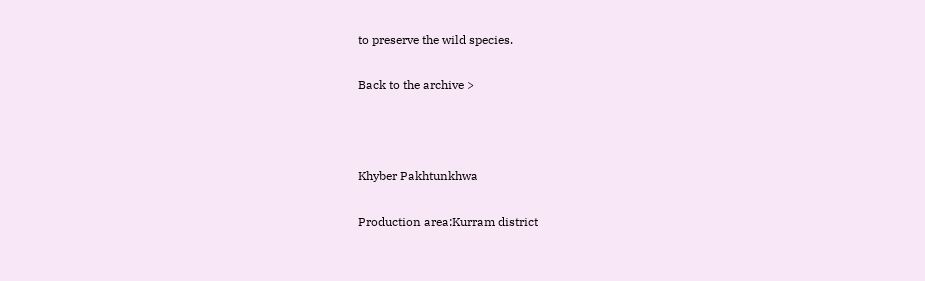to preserve the wild species.

Back to the archive >



Khyber Pakhtunkhwa

Production area:Kurram district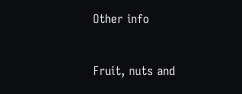Other info


Fruit, nuts and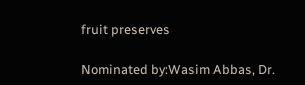fruit preserves

Nominated by:Wasim Abbas, Dr.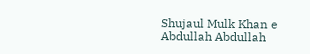Shujaul Mulk Khan e Abdullah Abdullah